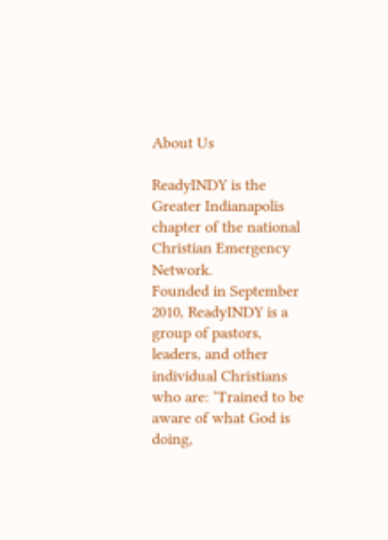About Us

ReadyINDY is the Greater Indianapolis chapter of the national Christian Emergency Network.
Founded in September 2010, ReadyINDY is a group of pastors, leaders, and other individual Christians who are: ‘Trained to be aware of what God is doing,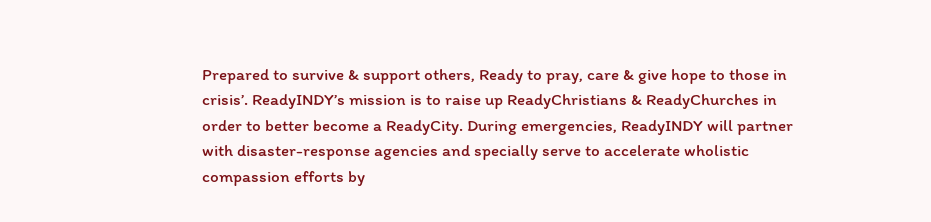Prepared to survive & support others, Ready to pray, care & give hope to those in crisis’. ReadyINDY’s mission is to raise up ReadyChristians & ReadyChurches in order to better become a ReadyCity. During emergencies, ReadyINDY will partner with disaster-response agencies and specially serve to accelerate wholistic compassion efforts by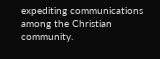expediting communications among the Christian community.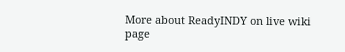More about ReadyINDY on live wiki page